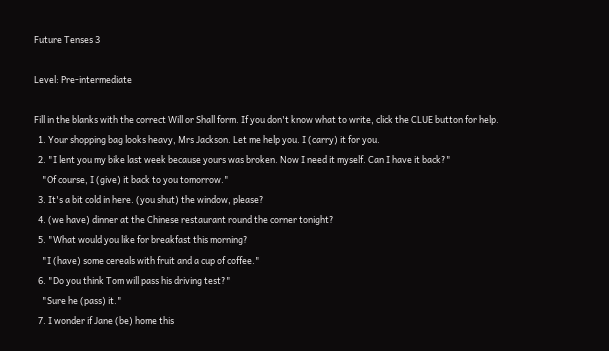Future Tenses 3

Level: Pre-intermediate

Fill in the blanks with the correct Will or Shall form. If you don't know what to write, click the CLUE button for help.
  1. Your shopping bag looks heavy, Mrs Jackson. Let me help you. I (carry) it for you.
  2. "I lent you my bike last week because yours was broken. Now I need it myself. Can I have it back?"
    "Of course, I (give) it back to you tomorrow."
  3. It's a bit cold in here. (you shut) the window, please?
  4. (we have) dinner at the Chinese restaurant round the corner tonight?
  5. "What would you like for breakfast this morning?
    "I (have) some cereals with fruit and a cup of coffee."
  6. "Do you think Tom will pass his driving test?"
    "Sure he (pass) it."
  7. I wonder if Jane (be) home this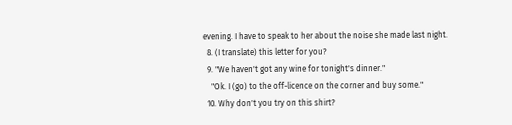evening. I have to speak to her about the noise she made last night.
  8. (I translate) this letter for you?
  9. "We haven't got any wine for tonight's dinner."
    "Ok. I (go) to the off-licence on the corner and buy some."
  10. Why don't you try on this shirt?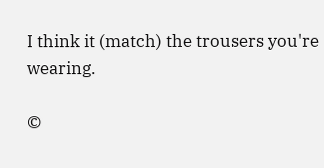I think it (match) the trousers you're wearing.

©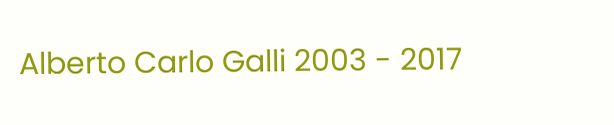Alberto Carlo Galli 2003 - 2017